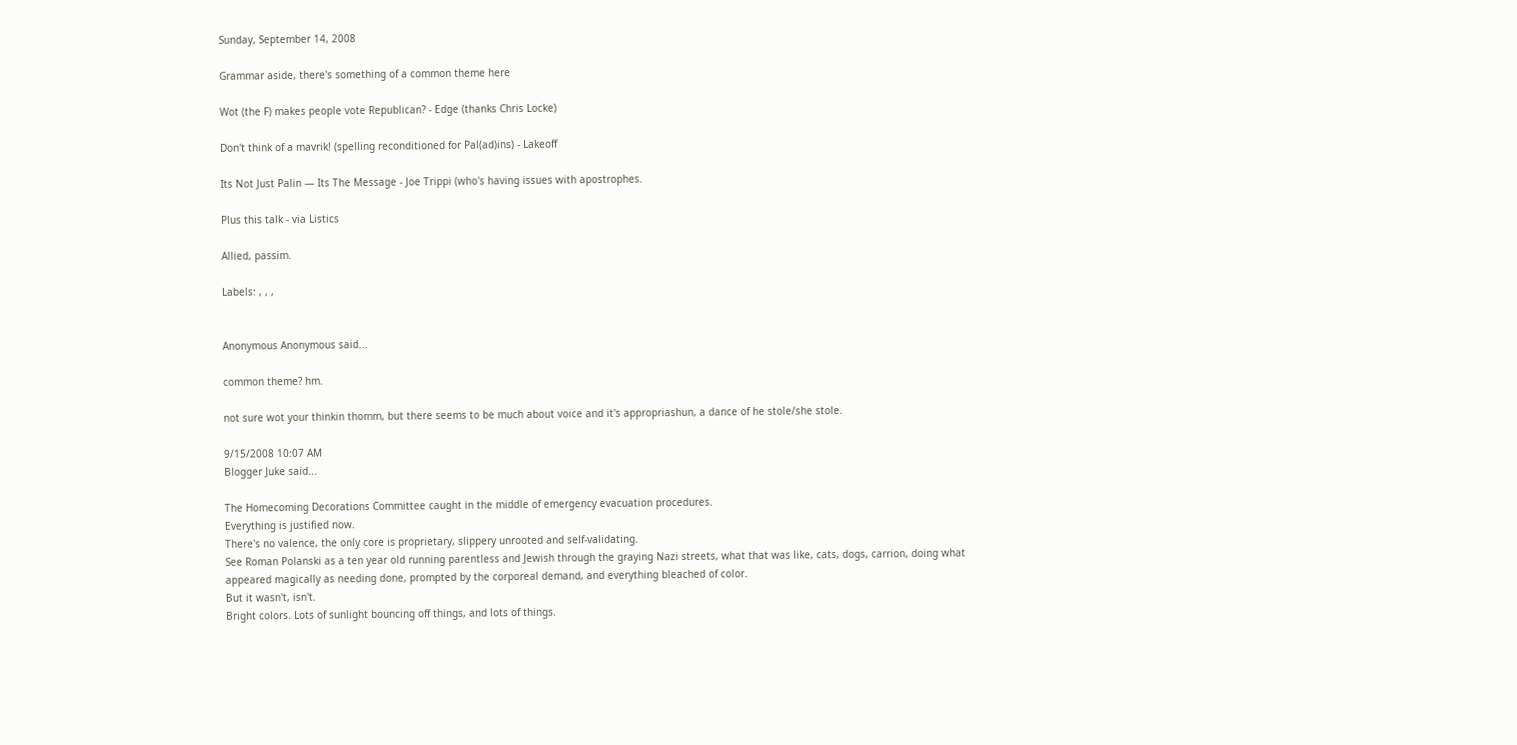Sunday, September 14, 2008

Grammar aside, there's something of a common theme here

Wot (the F) makes people vote Republican? - Edge (thanks Chris Locke)

Don't think of a mavrik! (spelling reconditioned for Pal(ad)ins) - Lakeoff

Its Not Just Palin — Its The Message - Joe Trippi (who's having issues with apostrophes.

Plus this talk - via Listics

Allied, passim.

Labels: , , ,


Anonymous Anonymous said...

common theme? hm.

not sure wot your thinkin thomm, but there seems to be much about voice and it's appropriashun, a dance of he stole/she stole.

9/15/2008 10:07 AM
Blogger Juke said...

The Homecoming Decorations Committee caught in the middle of emergency evacuation procedures.
Everything is justified now.
There's no valence, the only core is proprietary, slippery unrooted and self-validating.
See Roman Polanski as a ten year old running parentless and Jewish through the graying Nazi streets, what that was like, cats, dogs, carrion, doing what appeared magically as needing done, prompted by the corporeal demand, and everything bleached of color.
But it wasn't, isn't.
Bright colors. Lots of sunlight bouncing off things, and lots of things.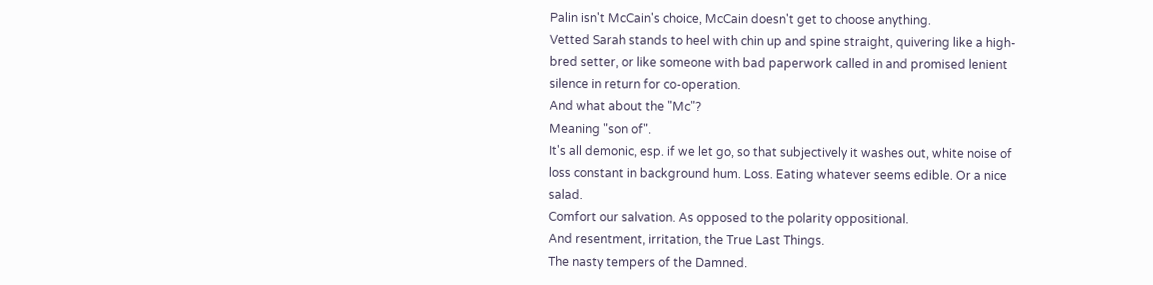Palin isn't McCain's choice, McCain doesn't get to choose anything.
Vetted Sarah stands to heel with chin up and spine straight, quivering like a high-bred setter, or like someone with bad paperwork called in and promised lenient silence in return for co-operation.
And what about the "Mc"?
Meaning "son of".
It's all demonic, esp. if we let go, so that subjectively it washes out, white noise of loss constant in background hum. Loss. Eating whatever seems edible. Or a nice salad.
Comfort our salvation. As opposed to the polarity oppositional.
And resentment, irritation, the True Last Things.
The nasty tempers of the Damned.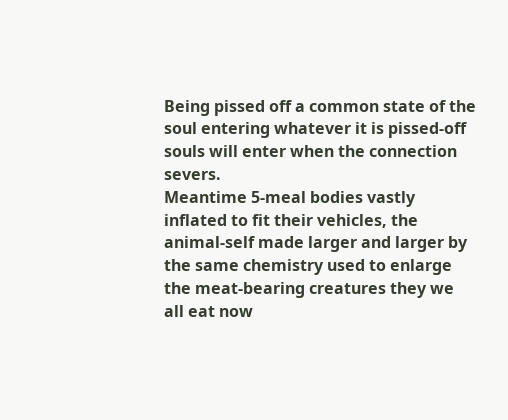Being pissed off a common state of the soul entering whatever it is pissed-off souls will enter when the connection severs.
Meantime 5-meal bodies vastly inflated to fit their vehicles, the animal-self made larger and larger by the same chemistry used to enlarge the meat-bearing creatures they we all eat now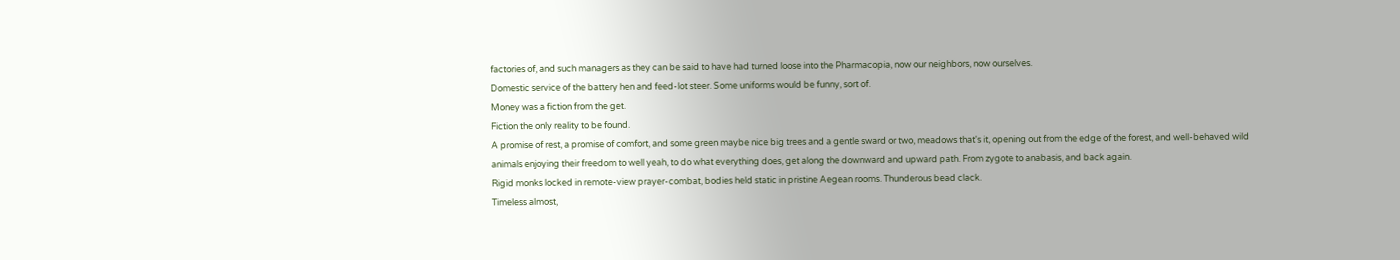factories of, and such managers as they can be said to have had turned loose into the Pharmacopia, now our neighbors, now ourselves.
Domestic service of the battery hen and feed-lot steer. Some uniforms would be funny, sort of.
Money was a fiction from the get.
Fiction the only reality to be found.
A promise of rest, a promise of comfort, and some green maybe nice big trees and a gentle sward or two, meadows that's it, opening out from the edge of the forest, and well-behaved wild animals enjoying their freedom to well yeah, to do what everything does, get along the downward and upward path. From zygote to anabasis, and back again.
Rigid monks locked in remote-view prayer-combat, bodies held static in pristine Aegean rooms. Thunderous bead clack.
Timeless almost,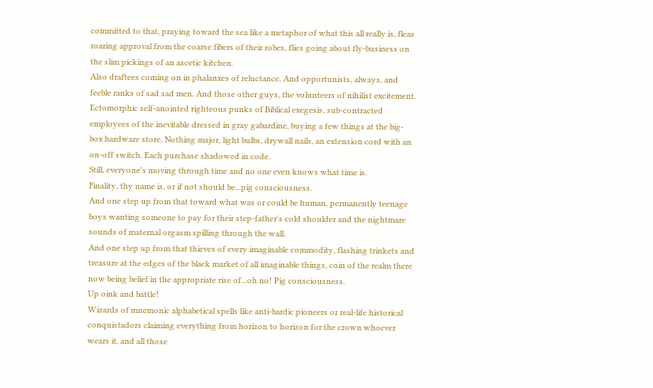committed to that, praying toward the sea like a metaphor of what this all really is, fleas roaring approval from the coarse fibers of their robes, flies going about fly-business on the slim pickings of an ascetic kitchen.
Also draftees coming on in phalanxes of reluctance. And opportunists, always, and feeble ranks of sad sad men. And those other guys, the volunteers of nihilist excitement.
Ectomorphic self-anointed righteous punks of Biblical exegesis, sub-contracted employees of the inevitable dressed in gray gabardine, buying a few things at the big-box hardware store. Nothing major, light bulbs, drywall nails, an extension cord with an on-off switch. Each purchase shadowed in code.
Still, everyone's moving through time and no one even knows what time is.
Finality, thy name is, or if not should be...pig consciousness.
And one step up from that toward what was or could be human, permanently teenage boys wanting someone to pay for their step-father's cold shoulder and the nightmare sounds of maternal orgasm spilling through the wall.
And one step up from that thieves of every imaginable commodity, flashing trinkets and treasure at the edges of the black market of all imaginable things, coin of the realm there now being belief in the appropriate rise of...oh no! Pig consciousness.
Up oink and battle!
Wizards of mnemonic alphabetical spells like anti-bardic pioneers or real-life historical conquistadors claiming everything from horizon to horizon for the crown whoever wears it, and all those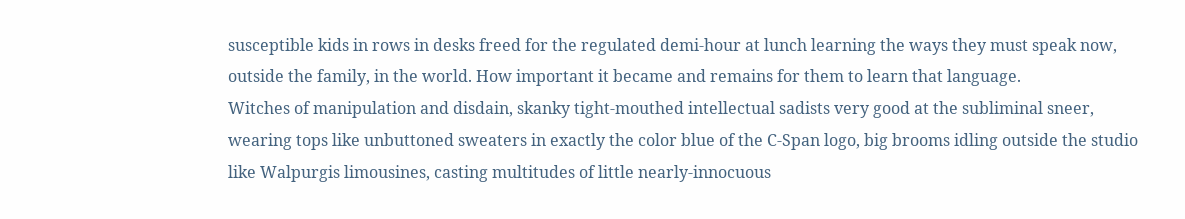susceptible kids in rows in desks freed for the regulated demi-hour at lunch learning the ways they must speak now, outside the family, in the world. How important it became and remains for them to learn that language.
Witches of manipulation and disdain, skanky tight-mouthed intellectual sadists very good at the subliminal sneer, wearing tops like unbuttoned sweaters in exactly the color blue of the C-Span logo, big brooms idling outside the studio like Walpurgis limousines, casting multitudes of little nearly-innocuous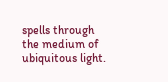spells through the medium of ubiquitous light.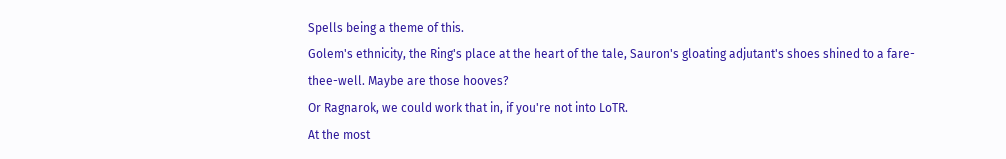Spells being a theme of this.
Golem's ethnicity, the Ring's place at the heart of the tale, Sauron's gloating adjutant's shoes shined to a fare-thee-well. Maybe are those hooves?
Or Ragnarok, we could work that in, if you're not into LoTR.
At the most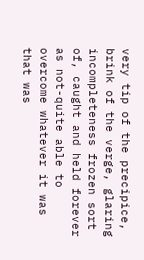very tip of the precipice, brink of the verge, glaring incompleteness frozen sort of, caught and held forever as not-quite able to overcome whatever it was that was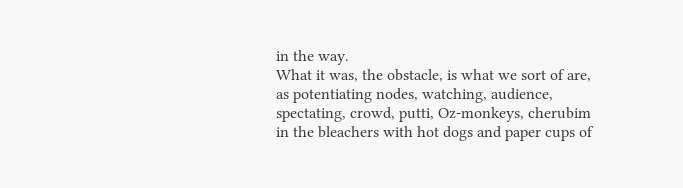in the way.
What it was, the obstacle, is what we sort of are, as potentiating nodes, watching, audience, spectating, crowd, putti, Oz-monkeys, cherubim in the bleachers with hot dogs and paper cups of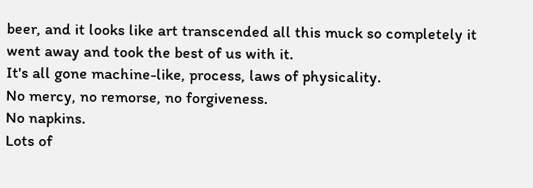beer, and it looks like art transcended all this muck so completely it went away and took the best of us with it.
It's all gone machine-like, process, laws of physicality.
No mercy, no remorse, no forgiveness.
No napkins.
Lots of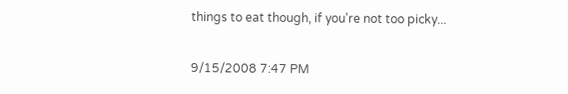things to eat though, if you're not too picky...

9/15/2008 7:47 PM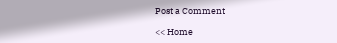Post a Comment

<< Home